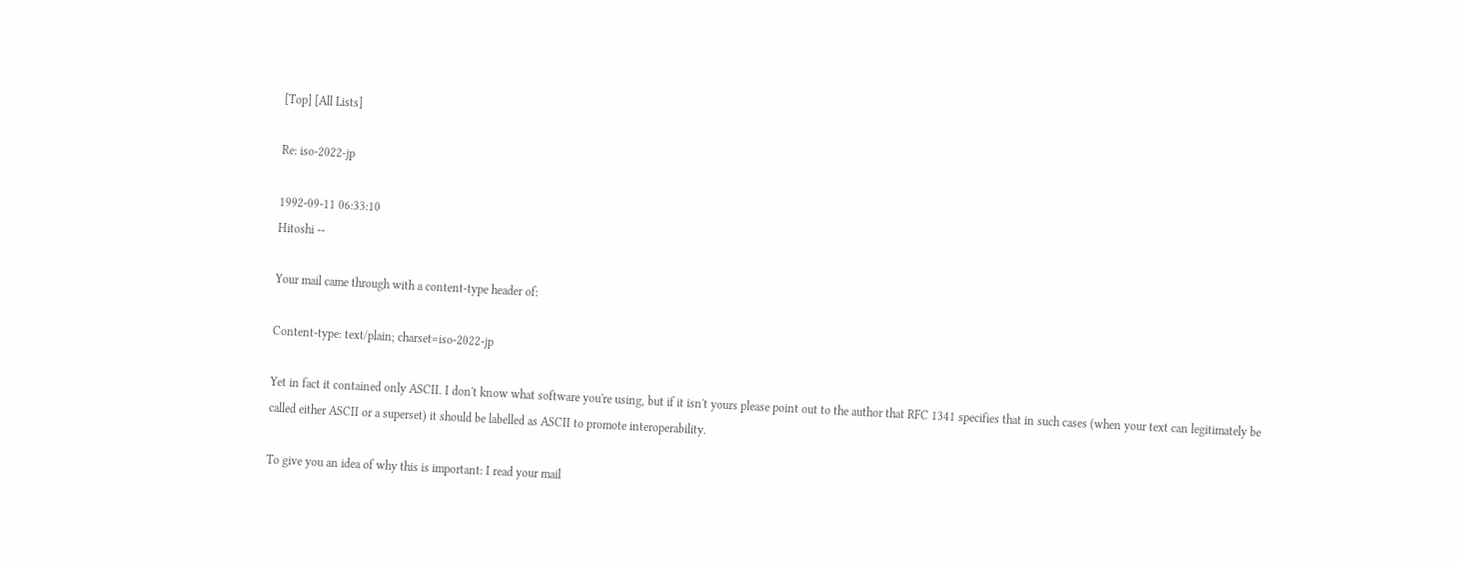[Top] [All Lists]

Re: iso-2022-jp

1992-09-11 06:33:10
Hitoshi --

Your mail came through with a content-type header of:

Content-type: text/plain; charset=iso-2022-jp

Yet in fact it contained only ASCII. I don't know what software you're using, but if it isn't yours please point out to the author that RFC 1341 specifies that in such cases (when your text can legitimately be called either ASCII or a superset) it should be labelled as ASCII to promote interoperability.

To give you an idea of why this is important: I read your mail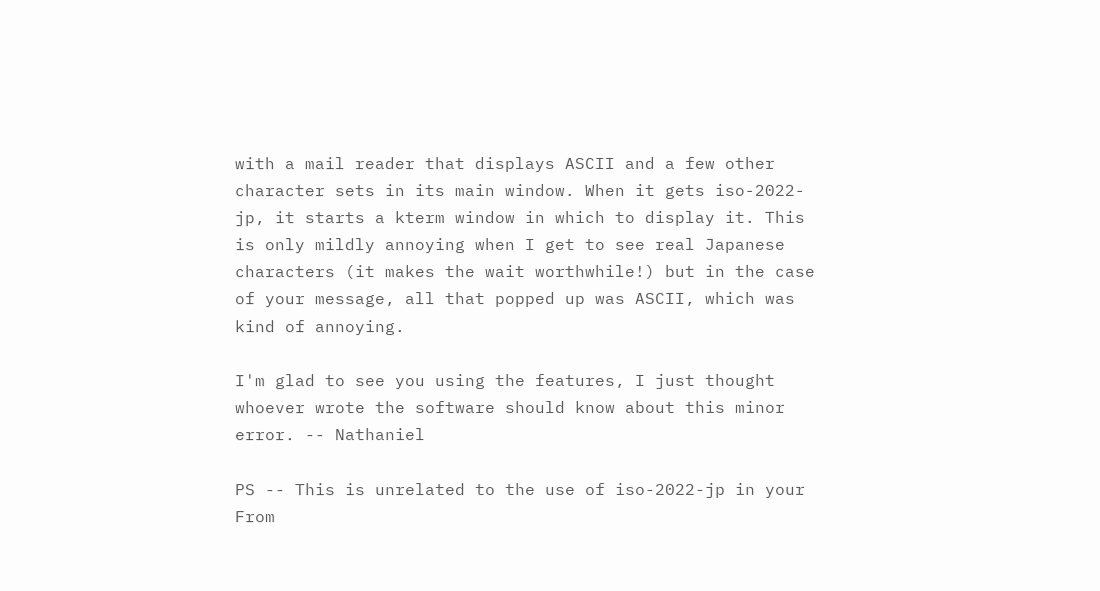with a mail reader that displays ASCII and a few other character sets in its main window. When it gets iso-2022-jp, it starts a kterm window in which to display it. This is only mildly annoying when I get to see real Japanese characters (it makes the wait worthwhile!) but in the case of your message, all that popped up was ASCII, which was kind of annoying.

I'm glad to see you using the features, I just thought whoever wrote the software should know about this minor error. -- Nathaniel

PS -- This is unrelated to the use of iso-2022-jp in your From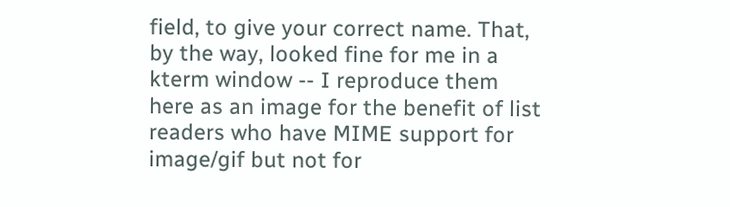field, to give your correct name. That, by the way, looked fine for me in a kterm window -- I reproduce them here as an image for the benefit of list readers who have MIME support for image/gif but not for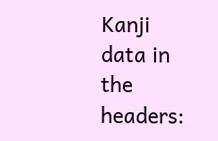Kanji data in the headers: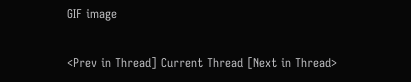GIF image

<Prev in Thread] Current Thread [Next in Thread>